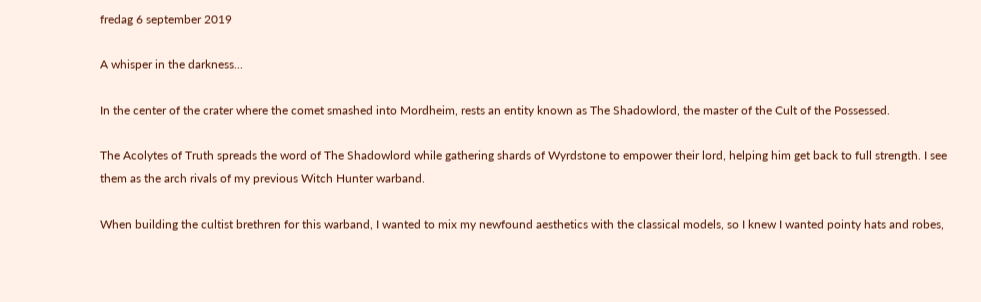fredag 6 september 2019

A whisper in the darkness...

In the center of the crater where the comet smashed into Mordheim, rests an entity known as The Shadowlord, the master of the Cult of the Possessed.

The Acolytes of Truth spreads the word of The Shadowlord while gathering shards of Wyrdstone to empower their lord, helping him get back to full strength. I see them as the arch rivals of my previous Witch Hunter warband.

When building the cultist brethren for this warband, I wanted to mix my newfound aesthetics with the classical models, so I knew I wanted pointy hats and robes,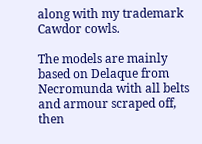along with my trademark Cawdor cowls.

The models are mainly based on Delaque from Necromunda with all belts and armour scraped off, then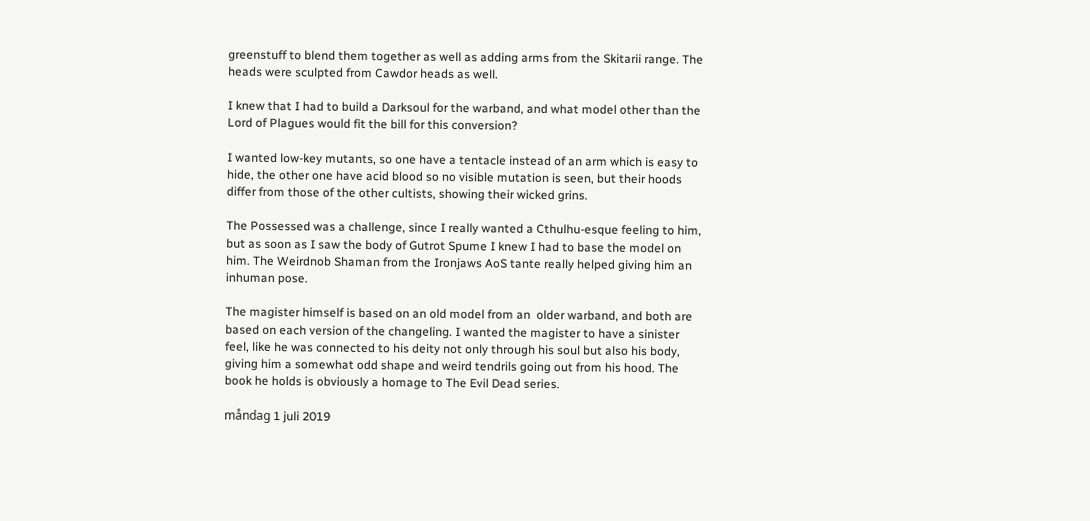greenstuff to blend them together as well as adding arms from the Skitarii range. The heads were sculpted from Cawdor heads as well.

I knew that I had to build a Darksoul for the warband, and what model other than the Lord of Plagues would fit the bill for this conversion?

I wanted low-key mutants, so one have a tentacle instead of an arm which is easy to hide, the other one have acid blood so no visible mutation is seen, but their hoods differ from those of the other cultists, showing their wicked grins.

The Possessed was a challenge, since I really wanted a Cthulhu-esque feeling to him, but as soon as I saw the body of Gutrot Spume I knew I had to base the model on him. The Weirdnob Shaman from the Ironjaws AoS tante really helped giving him an inhuman pose.

The magister himself is based on an old model from an  older warband, and both are based on each version of the changeling. I wanted the magister to have a sinister feel, like he was connected to his deity not only through his soul but also his body, giving him a somewhat odd shape and weird tendrils going out from his hood. The book he holds is obviously a homage to The Evil Dead series.

måndag 1 juli 2019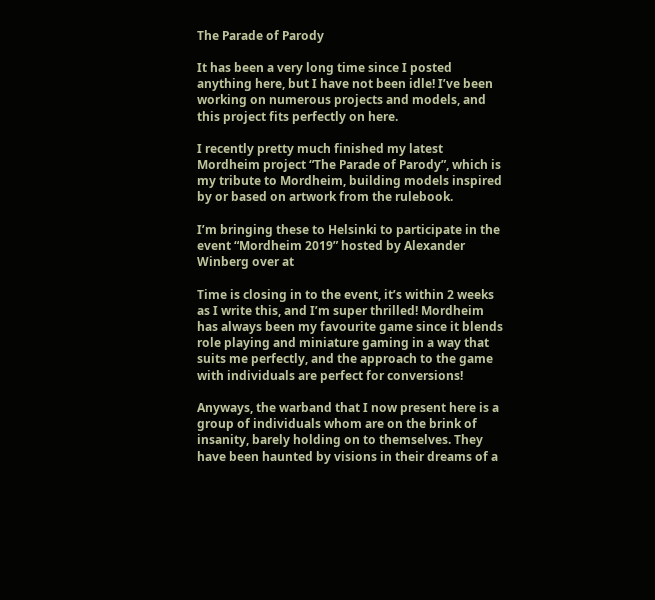The Parade of Parody

It has been a very long time since I posted anything here, but I have not been idle! I’ve been working on numerous projects and models, and this project fits perfectly on here.

I recently pretty much finished my latest Mordheim project “The Parade of Parody”, which is my tribute to Mordheim, building models inspired by or based on artwork from the rulebook.

I’m bringing these to Helsinki to participate in the event “Mordheim 2019” hosted by Alexander Winberg over at

Time is closing in to the event, it’s within 2 weeks as I write this, and I’m super thrilled! Mordheim has always been my favourite game since it blends role playing and miniature gaming in a way that suits me perfectly, and the approach to the game with individuals are perfect for conversions!

Anyways, the warband that I now present here is a group of individuals whom are on the brink of insanity, barely holding on to themselves. They have been haunted by visions in their dreams of a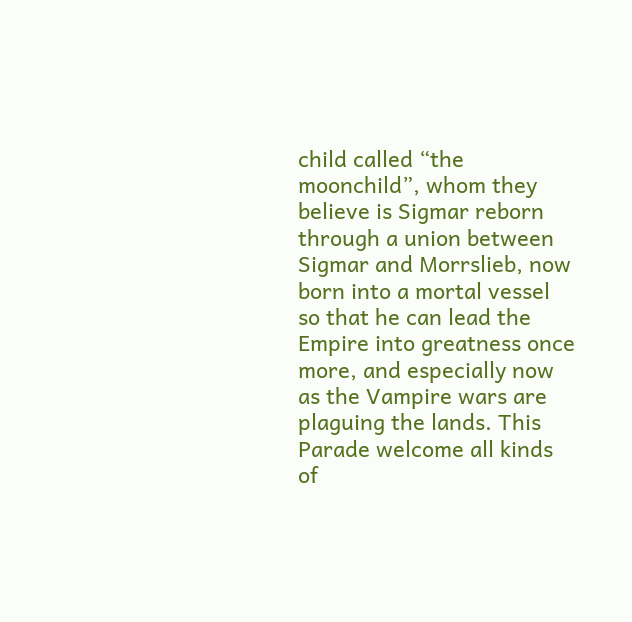child called “the moonchild”, whom they believe is Sigmar reborn through a union between Sigmar and Morrslieb, now born into a mortal vessel so that he can lead the Empire into greatness once more, and especially now as the Vampire wars are plaguing the lands. This Parade welcome all kinds of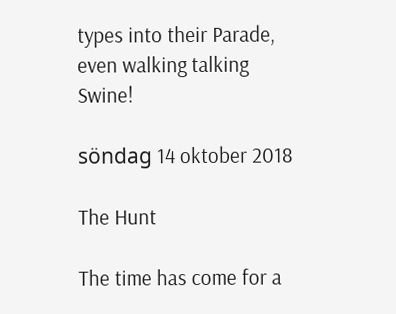types into their Parade, even walking talking Swine!

söndag 14 oktober 2018

The Hunt

The time has come for a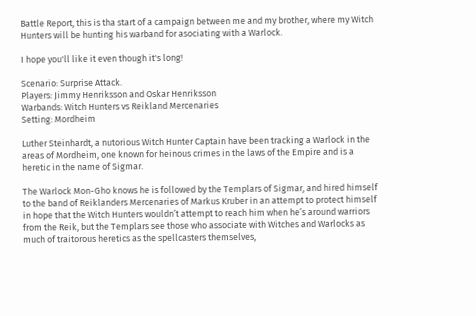Battle Report, this is tha start of a campaign between me and my brother, where my Witch Hunters will be hunting his warband for asociating with a Warlock.

I hope you'll like it even though it's long!

Scenario: Surprise Attack.
Players: Jimmy Henriksson and Oskar Henriksson
Warbands: Witch Hunters vs Reikland Mercenaries
Setting: Mordheim

Luther Steinhardt, a nutorious Witch Hunter Captain have been tracking a Warlock in the areas of Mordheim, one known for heinous crimes in the laws of the Empire and is a heretic in the name of Sigmar.

The Warlock Mon-Gho knows he is followed by the Templars of Sigmar, and hired himself to the band of Reiklanders Mercenaries of Markus Kruber in an attempt to protect himself in hope that the Witch Hunters wouldn’t attempt to reach him when he’s around warriors from the Reik, but the Templars see those who associate with Witches and Warlocks as much of traitorous heretics as the spellcasters themselves,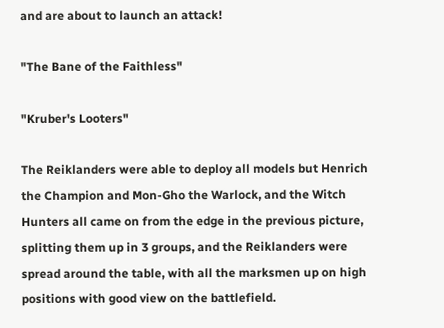and are about to launch an attack!

"The Bane of the Faithless"

"Kruber's Looters"

The Reiklanders were able to deploy all models but Henrich the Champion and Mon-Gho the Warlock, and the Witch Hunters all came on from the edge in the previous picture, splitting them up in 3 groups, and the Reiklanders were spread around the table, with all the marksmen up on high positions with good view on the battlefield.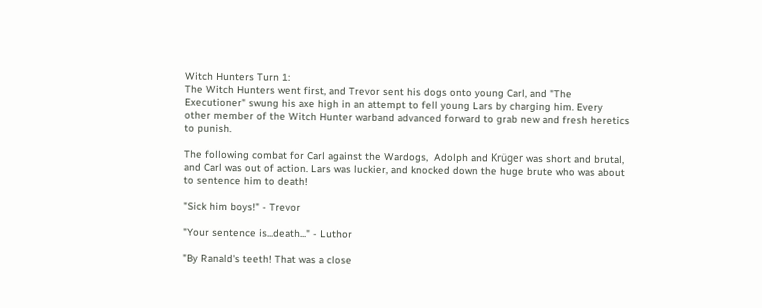Witch Hunters Turn 1:
The Witch Hunters went first, and Trevor sent his dogs onto young Carl, and "The Executioner" swung his axe high in an attempt to fell young Lars by charging him. Every other member of the Witch Hunter warband advanced forward to grab new and fresh heretics to punish.

The following combat for Carl against the Wardogs,  Adolph and Krüger was short and brutal, and Carl was out of action. Lars was luckier, and knocked down the huge brute who was about to sentence him to death!

"Sick him boys!" - Trevor

"Your sentence is...death..." - Luthor

"By Ranald's teeth! That was a close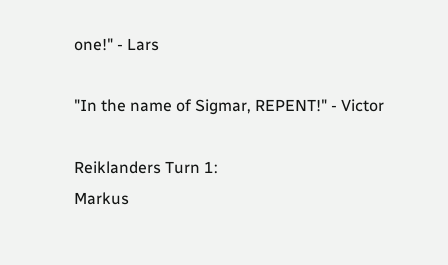one!" - Lars

"In the name of Sigmar, REPENT!" - Victor

Reiklanders Turn 1:
Markus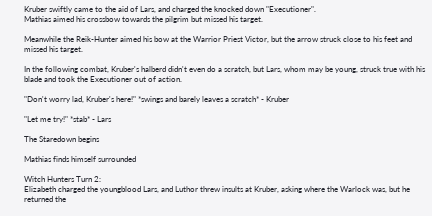Kruber swiftly came to the aid of Lars, and charged the knocked down "Executioner".
Mathias aimed his crossbow towards the pilgrim but missed his target.

Meanwhile the Reik-Hunter aimed his bow at the Warrior Priest Victor, but the arrow struck close to his feet and missed his target.

In the following combat, Kruber's halberd didn't even do a scratch, but Lars, whom may be young, struck true with his blade and took the Executioner out of action.

"Don't worry lad, Kruber's here!" *swings and barely leaves a scratch* - Kruber

"Let me try!" *stab* - Lars

The Staredown begins

Mathias finds himself surrounded

Witch Hunters Turn 2:
Elizabeth charged the youngblood Lars, and Luthor threw insults at Kruber, asking where the Warlock was, but he returned the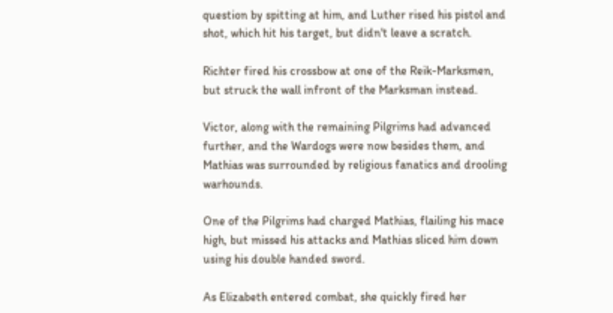question by spitting at him, and Luther rised his pistol and shot, which hit his target, but didn't leave a scratch.

Richter fired his crossbow at one of the Reik-Marksmen, but struck the wall infront of the Marksman instead.

Victor, along with the remaining Pilgrims had advanced further, and the Wardogs were now besides them, and Mathias was surrounded by religious fanatics and drooling warhounds.

One of the Pilgrims had charged Mathias, flailing his mace high, but missed his attacks and Mathias sliced him down using his double handed sword.

As Elizabeth entered combat, she quickly fired her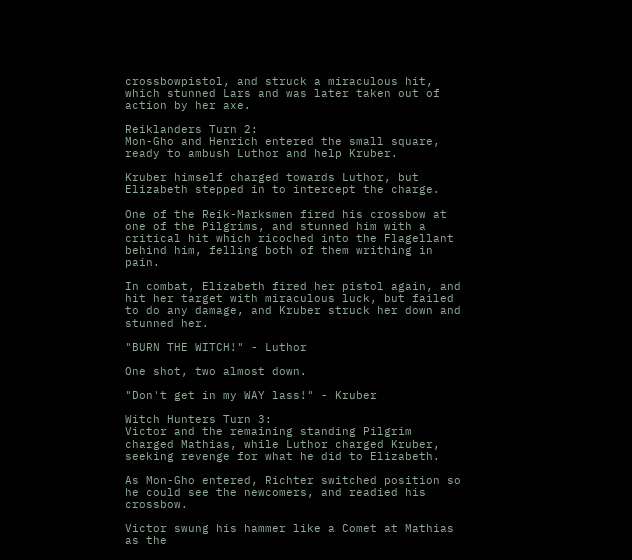crossbowpistol, and struck a miraculous hit, which stunned Lars and was later taken out of action by her axe.

Reiklanders Turn 2:
Mon-Gho and Henrich entered the small square, ready to ambush Luthor and help Kruber.

Kruber himself charged towards Luthor, but Elizabeth stepped in to intercept the charge.

One of the Reik-Marksmen fired his crossbow at one of the Pilgrims, and stunned him with a critical hit which ricoched into the Flagellant behind him, felling both of them writhing in pain.

In combat, Elizabeth fired her pistol again, and hit her target with miraculous luck, but failed to do any damage, and Kruber struck her down and stunned her.

"BURN THE WITCH!" - Luthor

One shot, two almost down.

"Don't get in my WAY lass!" - Kruber

Witch Hunters Turn 3:
Victor and the remaining standing Pilgrim charged Mathias, while Luthor charged Kruber, seeking revenge for what he did to Elizabeth.

As Mon-Gho entered, Richter switched position so he could see the newcomers, and readied his crossbow.

Victor swung his hammer like a Comet at Mathias as the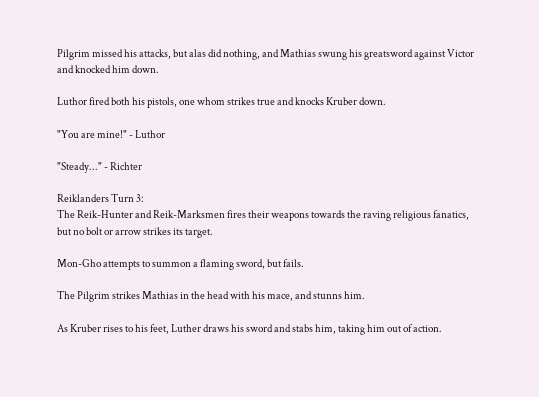Pilgrim missed his attacks, but alas did nothing, and Mathias swung his greatsword against Victor and knocked him down.

Luthor fired both his pistols, one whom strikes true and knocks Kruber down.

"You are mine!" - Luthor

"Steady..." - Richter

Reiklanders Turn 3:
The Reik-Hunter and Reik-Marksmen fires their weapons towards the raving religious fanatics, but no bolt or arrow strikes its target.

Mon-Gho attempts to summon a flaming sword, but fails.

The Pilgrim strikes Mathias in the head with his mace, and stunns him.

As Kruber rises to his feet, Luther draws his sword and stabs him, taking him out of action.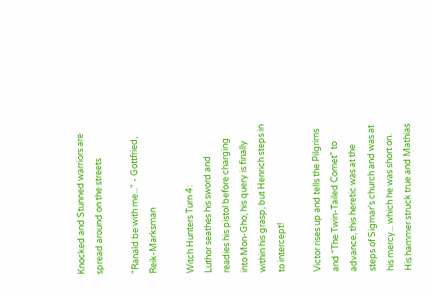Knocked and Stunned warriors are spread around on the streets

"Ranald be with me..." - Gottfried, Reik-Marksman

Witch Hunters Turn 4:
Luthor seathes his sword and readies his pistol before charging into Mon-Gho, his query is finally within his grasp, but Henrich steps in to intercept!

Victor rises up and tells the Pilgrims and "The Twin-Tailed Comet" to advance, this heretic was at the steps of Sigmar's church and was at his mercy... which he was short on. His hammer struck true and Mathias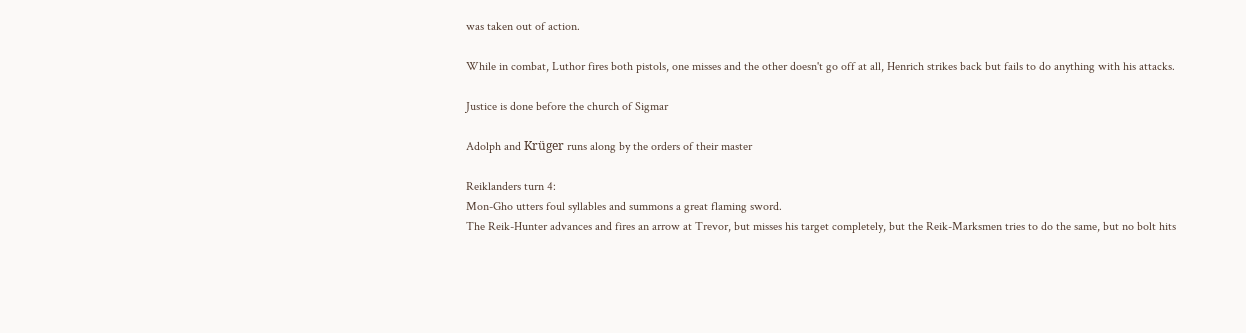was taken out of action.

While in combat, Luthor fires both pistols, one misses and the other doesn't go off at all, Henrich strikes back but fails to do anything with his attacks.

Justice is done before the church of Sigmar

Adolph and Krüger runs along by the orders of their master

Reiklanders turn 4:
Mon-Gho utters foul syllables and summons a great flaming sword.
The Reik-Hunter advances and fires an arrow at Trevor, but misses his target completely, but the Reik-Marksmen tries to do the same, but no bolt hits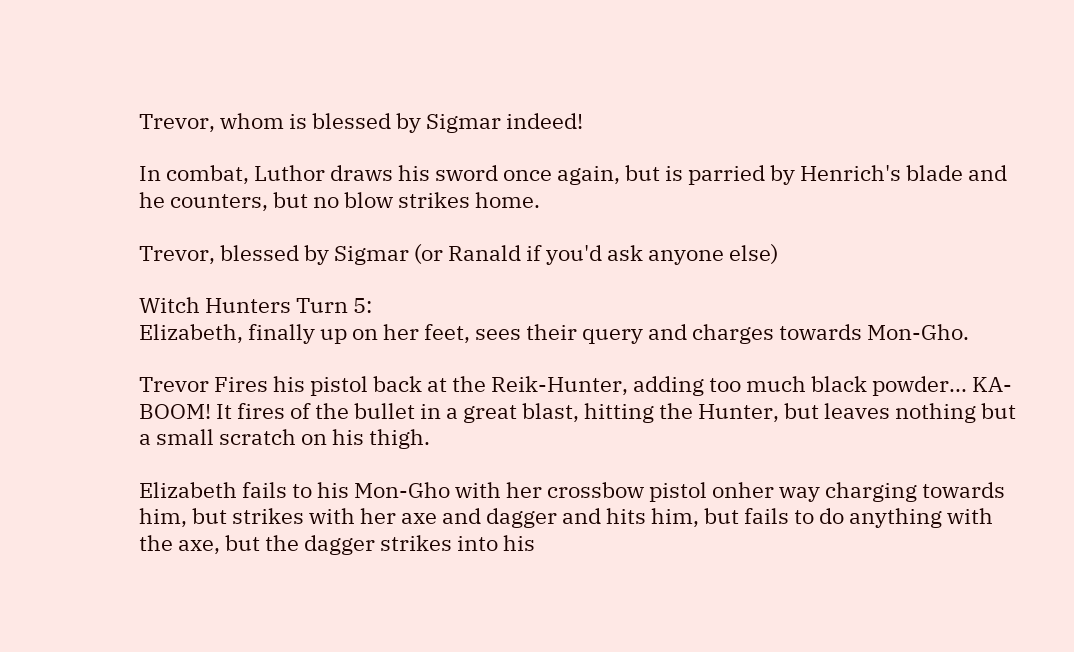Trevor, whom is blessed by Sigmar indeed!

In combat, Luthor draws his sword once again, but is parried by Henrich's blade and he counters, but no blow strikes home.

Trevor, blessed by Sigmar (or Ranald if you'd ask anyone else)

Witch Hunters Turn 5:
Elizabeth, finally up on her feet, sees their query and charges towards Mon-Gho.

Trevor Fires his pistol back at the Reik-Hunter, adding too much black powder... KA-BOOM! It fires of the bullet in a great blast, hitting the Hunter, but leaves nothing but a small scratch on his thigh.

Elizabeth fails to his Mon-Gho with her crossbow pistol onher way charging towards him, but strikes with her axe and dagger and hits him, but fails to do anything with the axe, but the dagger strikes into his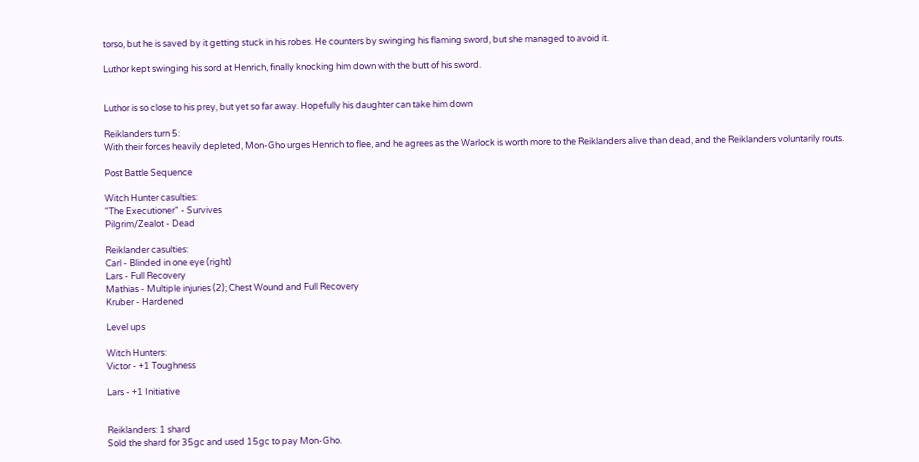torso, but he is saved by it getting stuck in his robes. He counters by swinging his flaming sword, but she managed to avoid it.

Luthor kept swinging his sord at Henrich, finally knocking him down with the butt of his sword.


Luthor is so close to his prey, but yet so far away. Hopefully his daughter can take him down

Reiklanders turn 5:
With their forces heavily depleted, Mon-Gho urges Henrich to flee, and he agrees as the Warlock is worth more to the Reiklanders alive than dead, and the Reiklanders voluntarily routs.

Post Battle Sequence

Witch Hunter casulties:
"The Executioner" - Survives
Pilgrim/Zealot - Dead

Reiklander casulties:
Carl - Blinded in one eye (right)
Lars - Full Recovery
Mathias - Multiple injuries (2); Chest Wound and Full Recovery
Kruber - Hardened

Level ups

Witch Hunters:
Victor - +1 Toughness

Lars - +1 Initiative


Reiklanders: 1 shard
Sold the shard for 35gc and used 15gc to pay Mon-Gho.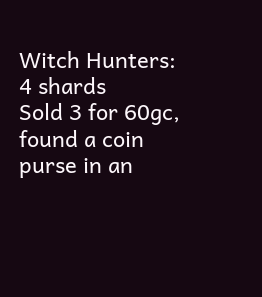Witch Hunters: 4 shards
Sold 3 for 60gc, found a coin purse in an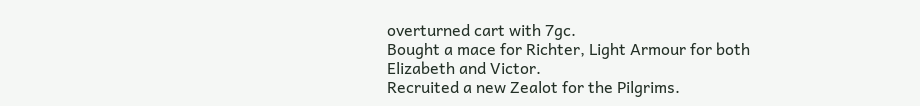overturned cart with 7gc.
Bought a mace for Richter, Light Armour for both Elizabeth and Victor.
Recruited a new Zealot for the Pilgrims.